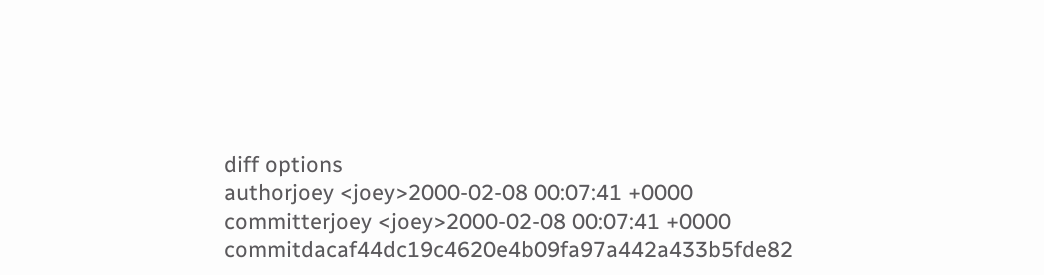diff options
authorjoey <joey>2000-02-08 00:07:41 +0000
committerjoey <joey>2000-02-08 00:07:41 +0000
commitdacaf44dc19c4620e4b09fa97a442a433b5fde82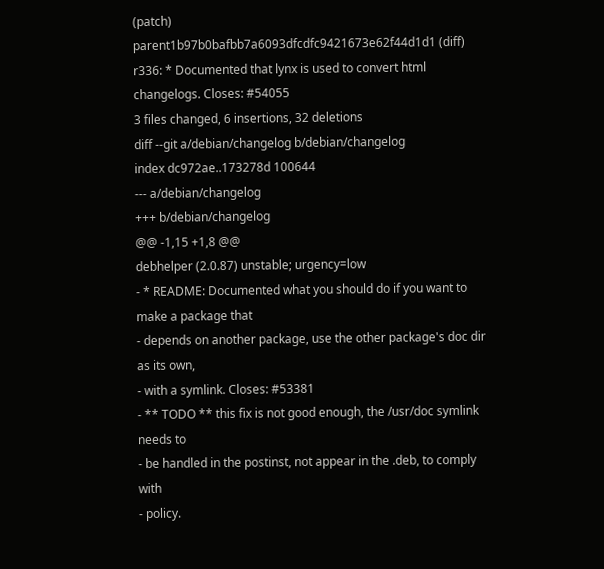(patch)
parent1b97b0bafbb7a6093dfcdfc9421673e62f44d1d1 (diff)
r336: * Documented that lynx is used to convert html changelogs. Closes: #54055
3 files changed, 6 insertions, 32 deletions
diff --git a/debian/changelog b/debian/changelog
index dc972ae..173278d 100644
--- a/debian/changelog
+++ b/debian/changelog
@@ -1,15 +1,8 @@
debhelper (2.0.87) unstable; urgency=low
- * README: Documented what you should do if you want to make a package that
- depends on another package, use the other package's doc dir as its own,
- with a symlink. Closes: #53381
- ** TODO ** this fix is not good enough, the /usr/doc symlink needs to
- be handled in the postinst, not appear in the .deb, to comply with
- policy.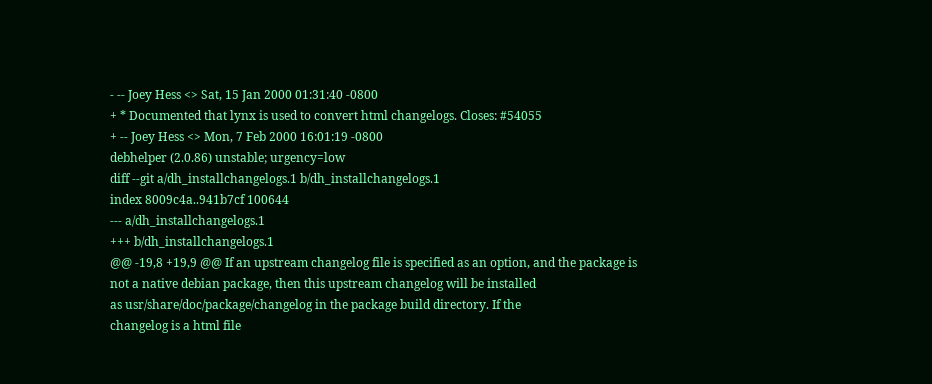- -- Joey Hess <> Sat, 15 Jan 2000 01:31:40 -0800
+ * Documented that lynx is used to convert html changelogs. Closes: #54055
+ -- Joey Hess <> Mon, 7 Feb 2000 16:01:19 -0800
debhelper (2.0.86) unstable; urgency=low
diff --git a/dh_installchangelogs.1 b/dh_installchangelogs.1
index 8009c4a..941b7cf 100644
--- a/dh_installchangelogs.1
+++ b/dh_installchangelogs.1
@@ -19,8 +19,9 @@ If an upstream changelog file is specified as an option, and the package is
not a native debian package, then this upstream changelog will be installed
as usr/share/doc/package/changelog in the package build directory. If the
changelog is a html file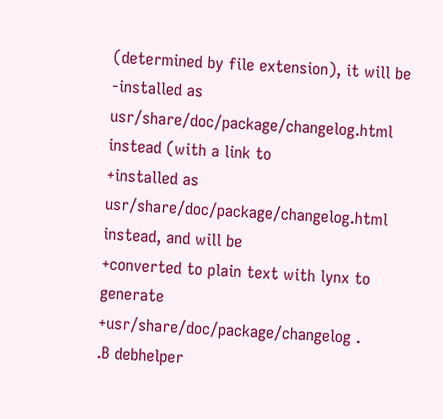(determined by file extension), it will be
-installed as usr/share/doc/package/changelog.html instead (with a link to
+installed as usr/share/doc/package/changelog.html instead, and will be
+converted to plain text with lynx to generate
+usr/share/doc/package/changelog .
.B debhelper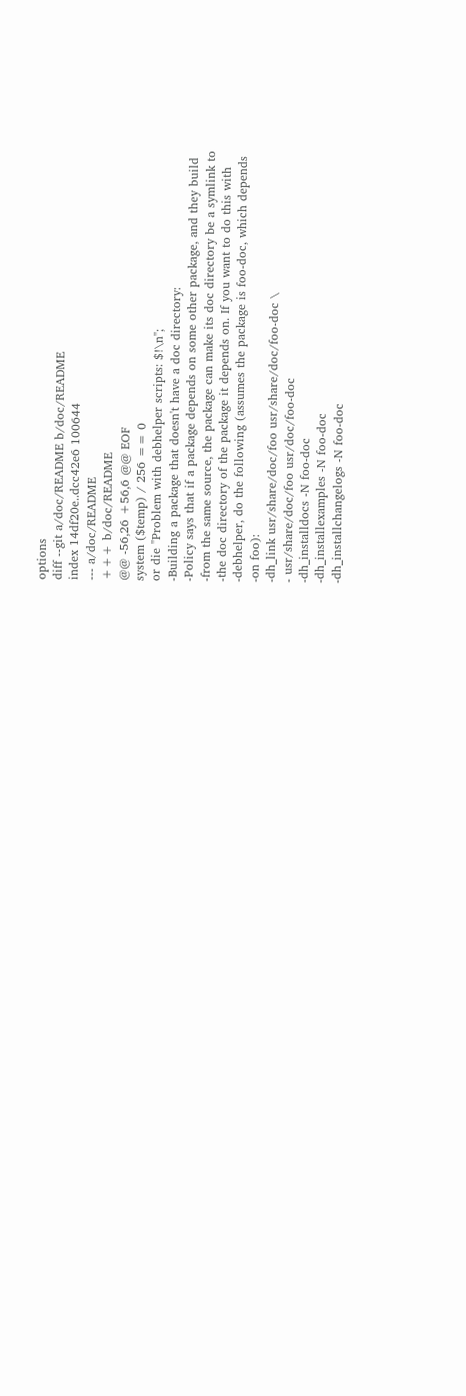options
diff --git a/doc/README b/doc/README
index 14df20e..dcc42e6 100644
--- a/doc/README
+++ b/doc/README
@@ -56,26 +56,6 @@ EOF
system ($temp) / 256 == 0
or die "Problem with debhelper scripts: $!\n";
-Building a package that doesn't have a doc directory:
-Policy says that if a package depends on some other package, and they build
-from the same source, the package can make its doc directory be a symlink to
-the doc directory of the package it depends on. If you want to do this with
-debhelper, do the following (assumes the package is foo-doc, which depends
-on foo):
-dh_link usr/share/doc/foo usr/share/doc/foo-doc \
- usr/share/doc/foo usr/doc/foo-doc
-dh_installdocs -N foo-doc
-dh_installexamples -N foo-doc
-dh_installchangelogs -N foo-doc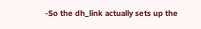-So the dh_link actually sets up the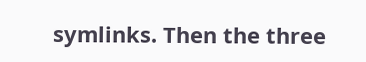symlinks. Then the three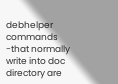debhelper commands
-that normally write into doc directory are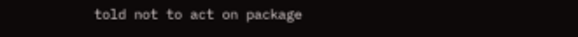told not to act on package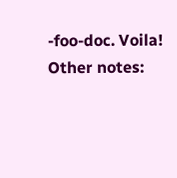-foo-doc. Voila!
Other notes: